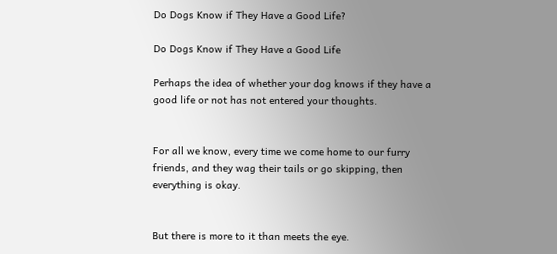Do Dogs Know if They Have a Good Life?

Do Dogs Know if They Have a Good Life

Perhaps the idea of whether your dog knows if they have a good life or not has not entered your thoughts.


For all we know, every time we come home to our furry friends, and they wag their tails or go skipping, then everything is okay.


But there is more to it than meets the eye.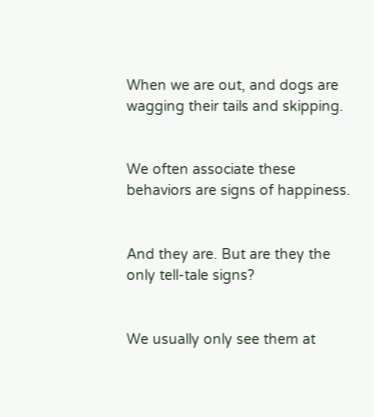When we are out, and dogs are wagging their tails and skipping.


We often associate these behaviors are signs of happiness.


And they are. But are they the only tell-tale signs?


We usually only see them at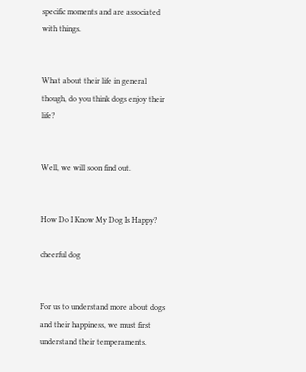specific moments and are associated with things.


What about their life in general though, do you think dogs enjoy their life?


Well, we will soon find out.


How Do I Know My Dog Is Happy?

cheerful dog


For us to understand more about dogs and their happiness, we must first understand their temperaments.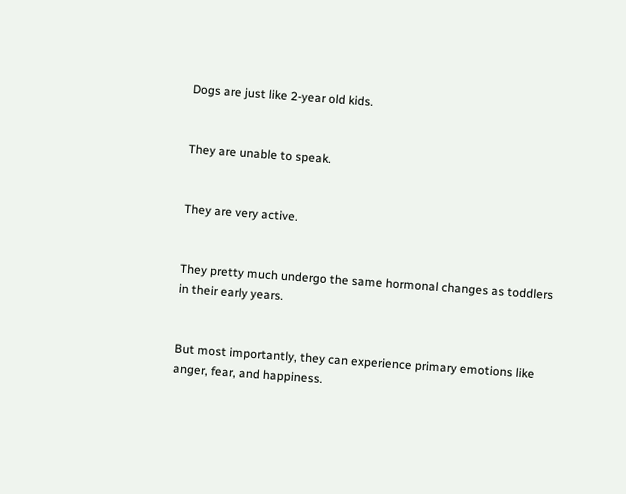Dogs are just like 2-year old kids.


They are unable to speak.


They are very active.


They pretty much undergo the same hormonal changes as toddlers in their early years.


But most importantly, they can experience primary emotions like anger, fear, and happiness.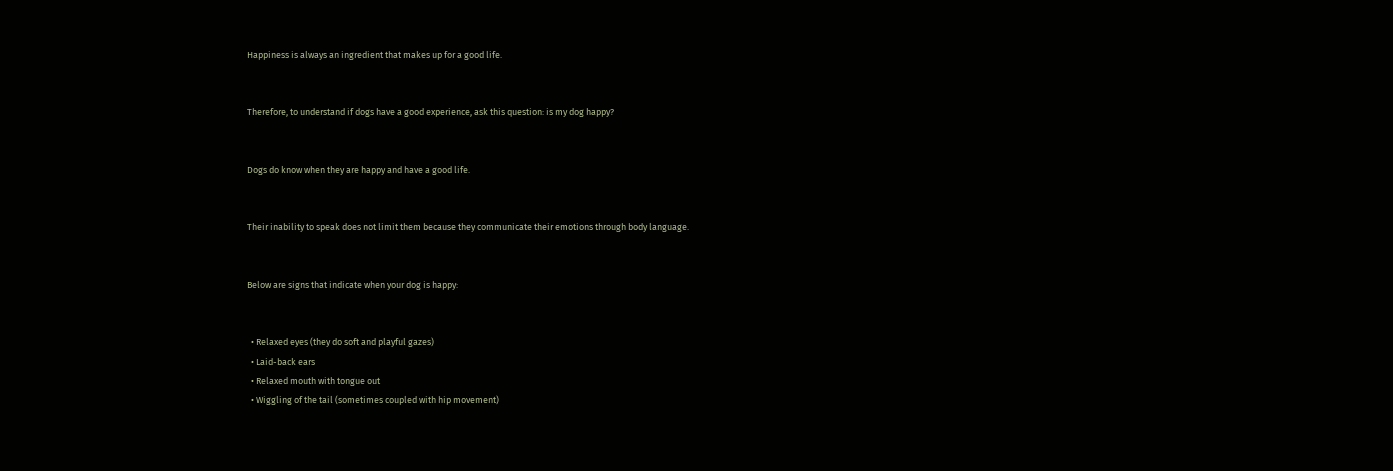Happiness is always an ingredient that makes up for a good life.


Therefore, to understand if dogs have a good experience, ask this question: is my dog happy?


Dogs do know when they are happy and have a good life.


Their inability to speak does not limit them because they communicate their emotions through body language.


Below are signs that indicate when your dog is happy:


  • Relaxed eyes (they do soft and playful gazes)
  • Laid-back ears
  • Relaxed mouth with tongue out
  • Wiggling of the tail (sometimes coupled with hip movement)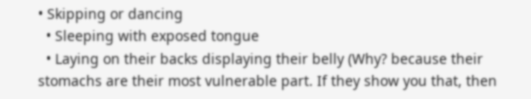• Skipping or dancing
  • Sleeping with exposed tongue
  • Laying on their backs displaying their belly (Why? because their stomachs are their most vulnerable part. If they show you that, then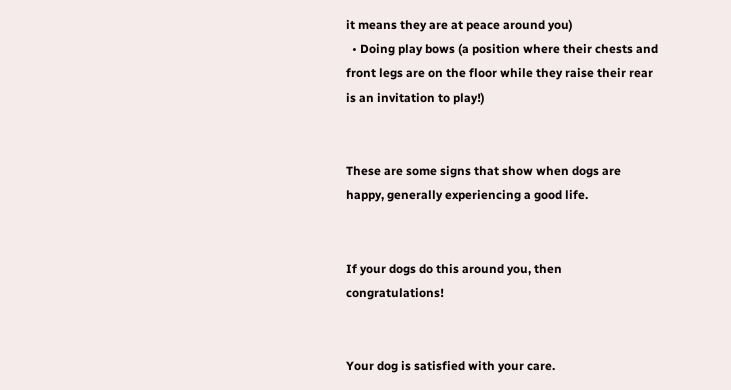it means they are at peace around you)
  • Doing play bows (a position where their chests and front legs are on the floor while they raise their rear is an invitation to play!)


These are some signs that show when dogs are happy, generally experiencing a good life.


If your dogs do this around you, then congratulations!


Your dog is satisfied with your care.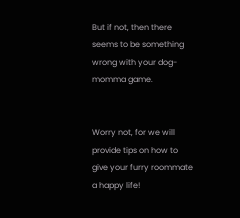But if not, then there seems to be something wrong with your dog-momma game.


Worry not, for we will provide tips on how to give your furry roommate a happy life!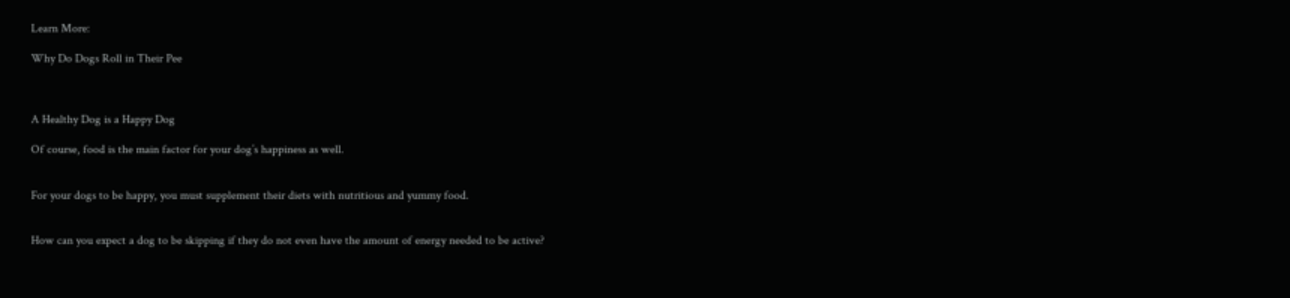Learn More:

Why Do Dogs Roll in Their Pee



A Healthy Dog is a Happy Dog

Of course, food is the main factor for your dog’s happiness as well.


For your dogs to be happy, you must supplement their diets with nutritious and yummy food.


How can you expect a dog to be skipping if they do not even have the amount of energy needed to be active?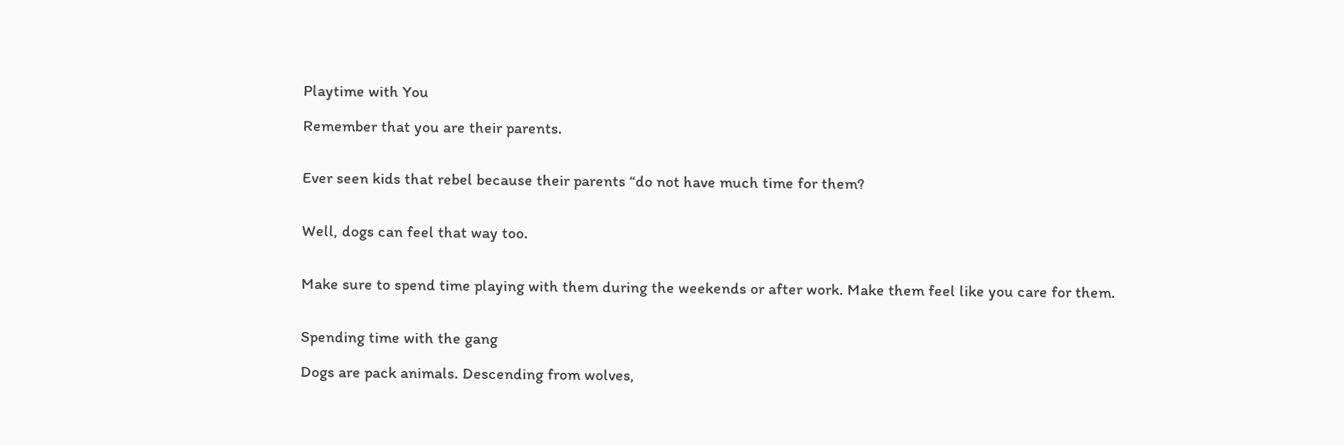Playtime with You

Remember that you are their parents.


Ever seen kids that rebel because their parents “do not have much time for them?


Well, dogs can feel that way too.


Make sure to spend time playing with them during the weekends or after work. Make them feel like you care for them.


Spending time with the gang

Dogs are pack animals. Descending from wolves,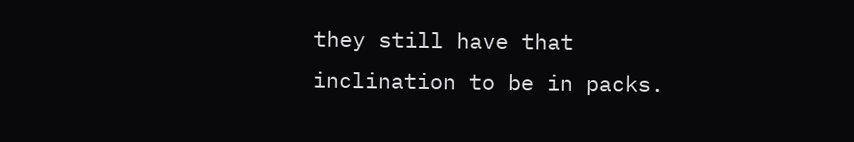they still have that inclination to be in packs.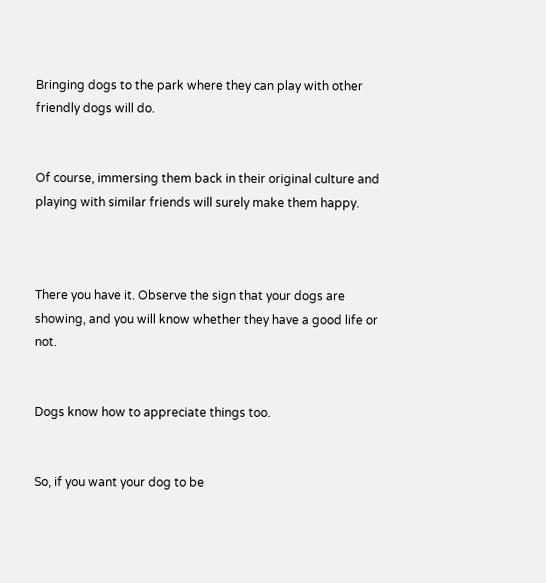Bringing dogs to the park where they can play with other friendly dogs will do.


Of course, immersing them back in their original culture and playing with similar friends will surely make them happy.



There you have it. Observe the sign that your dogs are showing, and you will know whether they have a good life or not.


Dogs know how to appreciate things too.


So, if you want your dog to be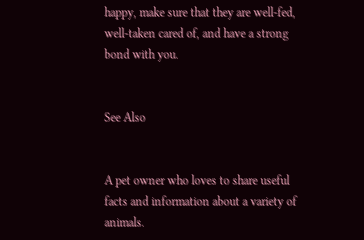happy, make sure that they are well-fed, well-taken cared of, and have a strong bond with you.


See Also


A pet owner who loves to share useful facts and information about a variety of animals.